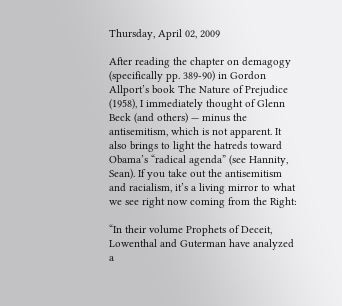Thursday, April 02, 2009

After reading the chapter on demagogy (specifically pp. 389-90) in Gordon Allport’s book The Nature of Prejudice (1958), I immediately thought of Glenn Beck (and others) — minus the antisemitism, which is not apparent. It also brings to light the hatreds toward Obama’s “radical agenda” (see Hannity, Sean). If you take out the antisemitism and racialism, it’s a living mirror to what we see right now coming from the Right:

“In their volume Prophets of Deceit, Lowenthal and Guterman have analyzed a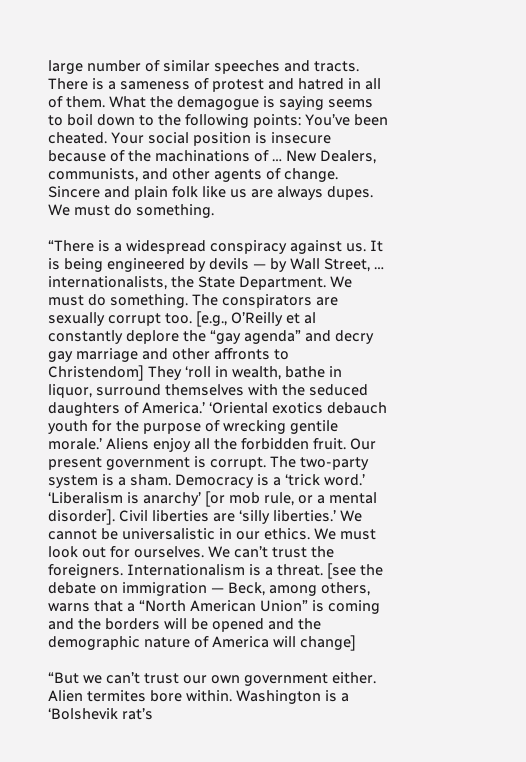large number of similar speeches and tracts. There is a sameness of protest and hatred in all of them. What the demagogue is saying seems to boil down to the following points: You’ve been cheated. Your social position is insecure because of the machinations of … New Dealers, communists, and other agents of change. Sincere and plain folk like us are always dupes. We must do something.

“There is a widespread conspiracy against us. It is being engineered by devils — by Wall Street, … internationalists, the State Department. We must do something. The conspirators are sexually corrupt too. [e.g., O’Reilly et al constantly deplore the “gay agenda” and decry gay marriage and other affronts to Christendom] They ‘roll in wealth, bathe in liquor, surround themselves with the seduced daughters of America.’ ‘Oriental exotics debauch youth for the purpose of wrecking gentile morale.’ Aliens enjoy all the forbidden fruit. Our present government is corrupt. The two-party system is a sham. Democracy is a ‘trick word.’ ‘Liberalism is anarchy’ [or mob rule, or a mental disorder]. Civil liberties are ‘silly liberties.’ We cannot be universalistic in our ethics. We must look out for ourselves. We can’t trust the foreigners. Internationalism is a threat. [see the debate on immigration — Beck, among others, warns that a “North American Union” is coming and the borders will be opened and the demographic nature of America will change]

“But we can’t trust our own government either. Alien termites bore within. Washington is a ‘Bolshevik rat’s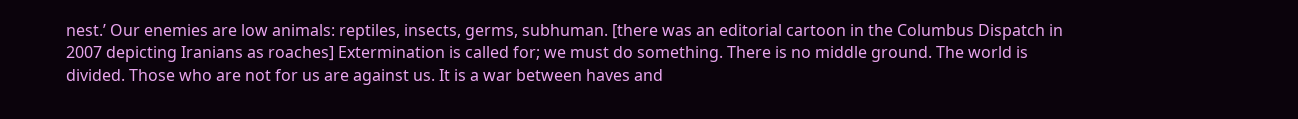nest.’ Our enemies are low animals: reptiles, insects, germs, subhuman. [there was an editorial cartoon in the Columbus Dispatch in 2007 depicting Iranians as roaches] Extermination is called for; we must do something. There is no middle ground. The world is divided. Those who are not for us are against us. It is a war between haves and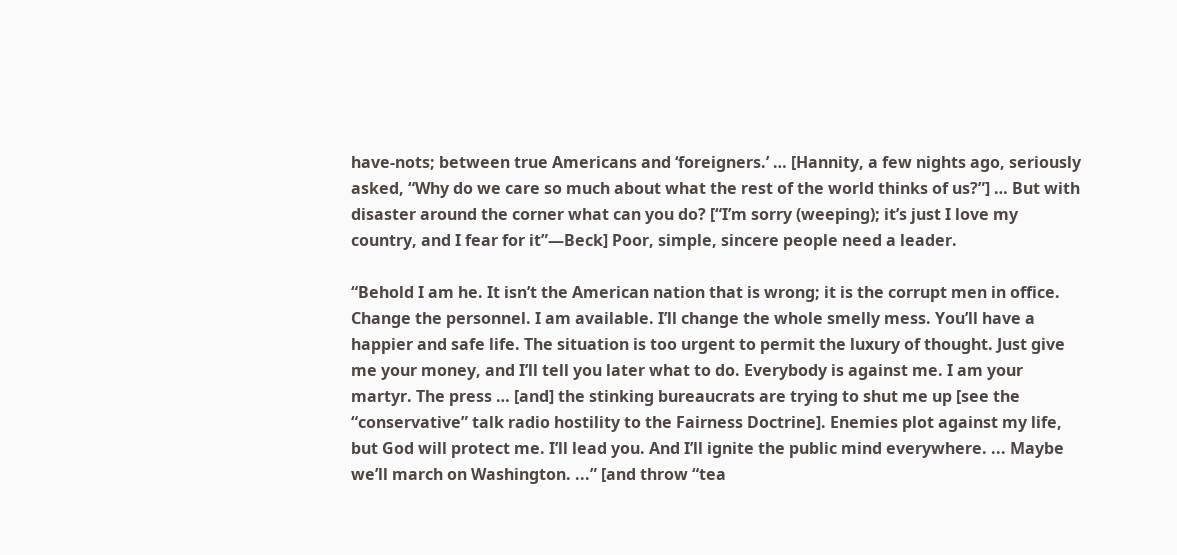have-nots; between true Americans and ‘foreigners.’ … [Hannity, a few nights ago, seriously asked, “Why do we care so much about what the rest of the world thinks of us?”] … But with disaster around the corner what can you do? [“I’m sorry (weeping); it’s just I love my country, and I fear for it”—Beck] Poor, simple, sincere people need a leader.

“Behold I am he. It isn’t the American nation that is wrong; it is the corrupt men in office. Change the personnel. I am available. I’ll change the whole smelly mess. You’ll have a happier and safe life. The situation is too urgent to permit the luxury of thought. Just give me your money, and I’ll tell you later what to do. Everybody is against me. I am your martyr. The press … [and] the stinking bureaucrats are trying to shut me up [see the “conservative” talk radio hostility to the Fairness Doctrine]. Enemies plot against my life, but God will protect me. I’ll lead you. And I’ll ignite the public mind everywhere. ... Maybe we’ll march on Washington. ...” [and throw “tea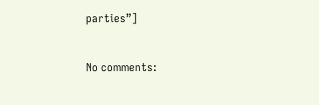parties”]

No comments: